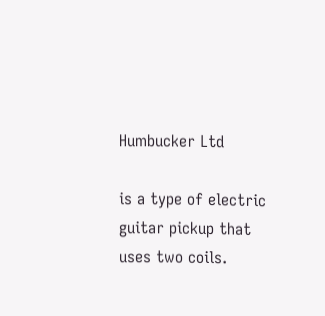Humbucker Ltd

is a type of electric guitar pickup that uses two coils.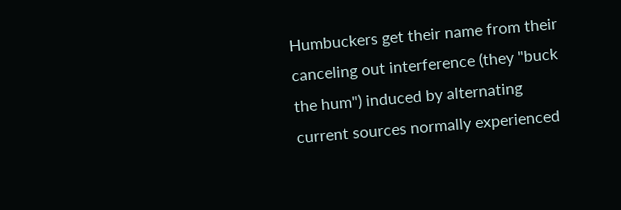Humbuckers get their name from their canceling out interference (they "buck the hum") induced by alternating current sources normally experienced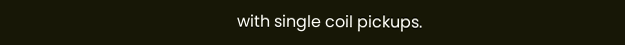with single coil pickups.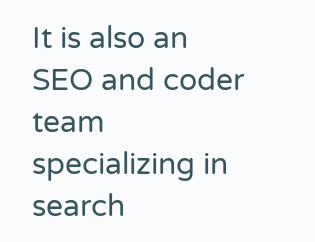It is also an SEO and coder team specializing in search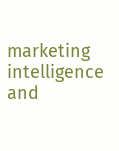marketing intelligence and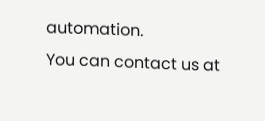automation.
You can contact us at